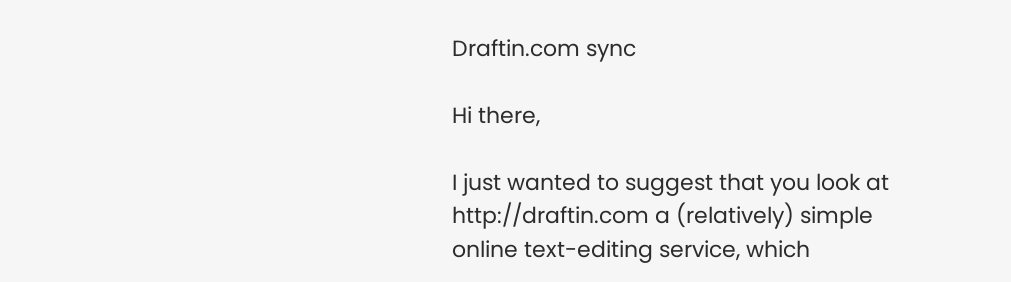Draftin.com sync

Hi there,

I just wanted to suggest that you look at http://draftin.com a (relatively) simple online text-editing service, which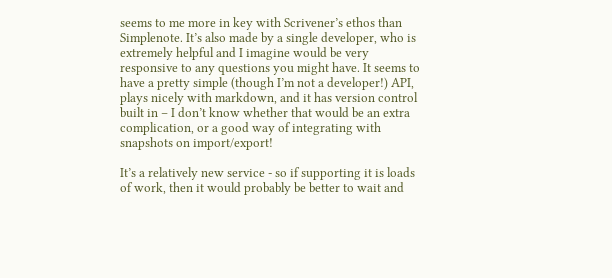seems to me more in key with Scrivener’s ethos than Simplenote. It’s also made by a single developer, who is extremely helpful and I imagine would be very responsive to any questions you might have. It seems to have a pretty simple (though I’m not a developer!) API, plays nicely with markdown, and it has version control built in – I don’t know whether that would be an extra complication, or a good way of integrating with snapshots on import/export!

It’s a relatively new service - so if supporting it is loads of work, then it would probably be better to wait and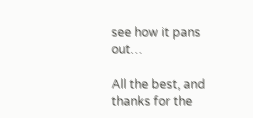see how it pans out…

All the best, and thanks for the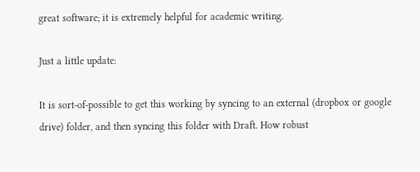great software; it is extremely helpful for academic writing.

Just a little update:

It is sort-of-possible to get this working by syncing to an external (dropbox or google drive) folder, and then syncing this folder with Draft. How robust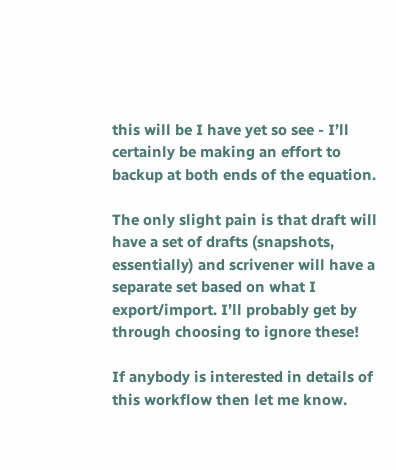this will be I have yet so see - I’ll certainly be making an effort to backup at both ends of the equation.

The only slight pain is that draft will have a set of drafts (snapshots, essentially) and scrivener will have a separate set based on what I export/import. I’ll probably get by through choosing to ignore these!

If anybody is interested in details of this workflow then let me know.